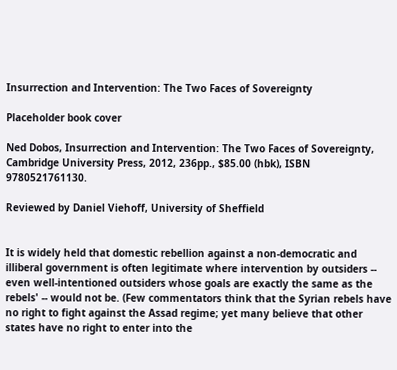Insurrection and Intervention: The Two Faces of Sovereignty

Placeholder book cover

Ned Dobos, Insurrection and Intervention: The Two Faces of Sovereignty, Cambridge University Press, 2012, 236pp., $85.00 (hbk), ISBN 9780521761130.

Reviewed by Daniel Viehoff, University of Sheffield


It is widely held that domestic rebellion against a non-democratic and illiberal government is often legitimate where intervention by outsiders -- even well-intentioned outsiders whose goals are exactly the same as the rebels' -- would not be. (Few commentators think that the Syrian rebels have no right to fight against the Assad regime; yet many believe that other states have no right to enter into the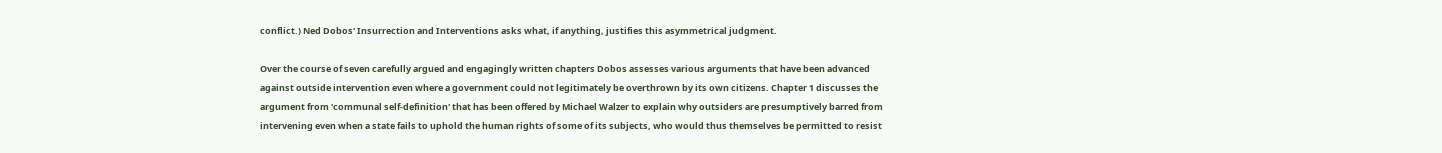conflict.) Ned Dobos' Insurrection and Interventions asks what, if anything, justifies this asymmetrical judgment.

Over the course of seven carefully argued and engagingly written chapters Dobos assesses various arguments that have been advanced against outside intervention even where a government could not legitimately be overthrown by its own citizens. Chapter 1 discusses the argument from 'communal self-definition' that has been offered by Michael Walzer to explain why outsiders are presumptively barred from intervening even when a state fails to uphold the human rights of some of its subjects, who would thus themselves be permitted to resist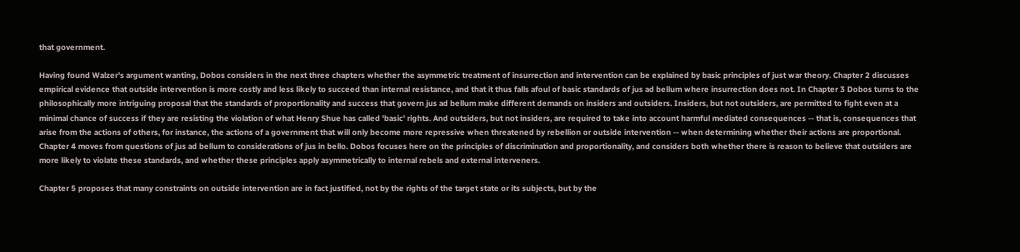that government.

Having found Walzer's argument wanting, Dobos considers in the next three chapters whether the asymmetric treatment of insurrection and intervention can be explained by basic principles of just war theory. Chapter 2 discusses empirical evidence that outside intervention is more costly and less likely to succeed than internal resistance, and that it thus falls afoul of basic standards of jus ad bellum where insurrection does not. In Chapter 3 Dobos turns to the philosophically more intriguing proposal that the standards of proportionality and success that govern jus ad bellum make different demands on insiders and outsiders. Insiders, but not outsiders, are permitted to fight even at a minimal chance of success if they are resisting the violation of what Henry Shue has called 'basic' rights. And outsiders, but not insiders, are required to take into account harmful mediated consequences -- that is, consequences that arise from the actions of others, for instance, the actions of a government that will only become more repressive when threatened by rebellion or outside intervention -- when determining whether their actions are proportional. Chapter 4 moves from questions of jus ad bellum to considerations of jus in bello. Dobos focuses here on the principles of discrimination and proportionality, and considers both whether there is reason to believe that outsiders are more likely to violate these standards, and whether these principles apply asymmetrically to internal rebels and external interveners.

Chapter 5 proposes that many constraints on outside intervention are in fact justified, not by the rights of the target state or its subjects, but by the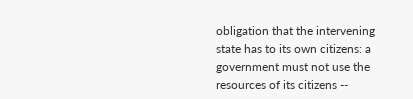obligation that the intervening state has to its own citizens: a government must not use the resources of its citizens --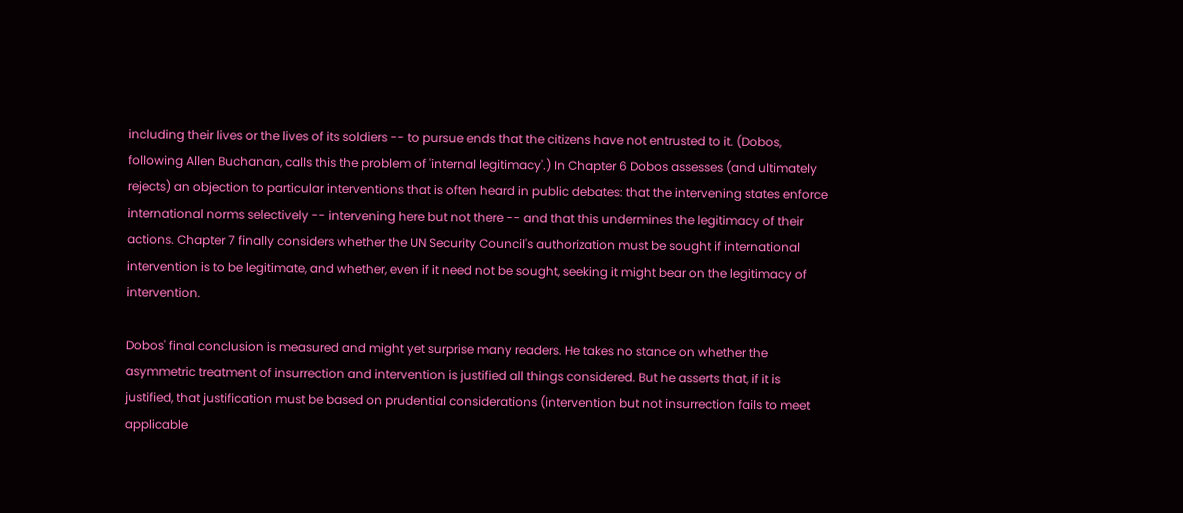including their lives or the lives of its soldiers -- to pursue ends that the citizens have not entrusted to it. (Dobos, following Allen Buchanan, calls this the problem of 'internal legitimacy'.) In Chapter 6 Dobos assesses (and ultimately rejects) an objection to particular interventions that is often heard in public debates: that the intervening states enforce international norms selectively -- intervening here but not there -- and that this undermines the legitimacy of their actions. Chapter 7 finally considers whether the UN Security Council's authorization must be sought if international intervention is to be legitimate, and whether, even if it need not be sought, seeking it might bear on the legitimacy of intervention.

Dobos' final conclusion is measured and might yet surprise many readers. He takes no stance on whether the asymmetric treatment of insurrection and intervention is justified all things considered. But he asserts that, if it is justified, that justification must be based on prudential considerations (intervention but not insurrection fails to meet applicable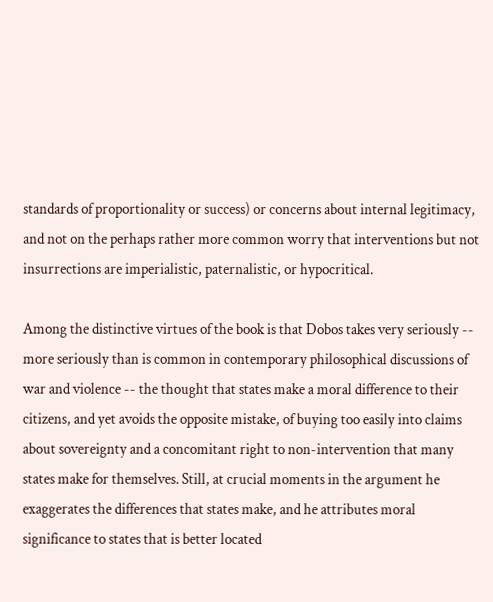standards of proportionality or success) or concerns about internal legitimacy, and not on the perhaps rather more common worry that interventions but not insurrections are imperialistic, paternalistic, or hypocritical.

Among the distinctive virtues of the book is that Dobos takes very seriously -- more seriously than is common in contemporary philosophical discussions of war and violence -- the thought that states make a moral difference to their citizens, and yet avoids the opposite mistake, of buying too easily into claims about sovereignty and a concomitant right to non-intervention that many states make for themselves. Still, at crucial moments in the argument he exaggerates the differences that states make, and he attributes moral significance to states that is better located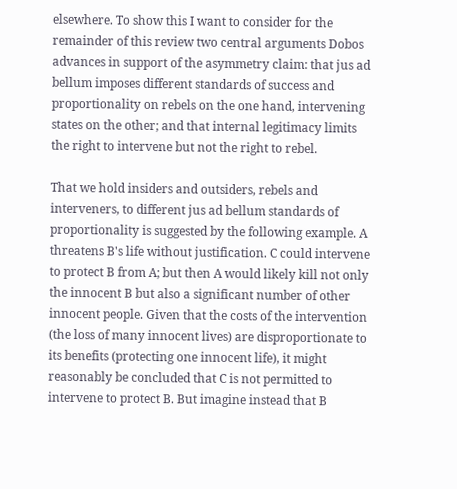elsewhere. To show this I want to consider for the remainder of this review two central arguments Dobos advances in support of the asymmetry claim: that jus ad bellum imposes different standards of success and proportionality on rebels on the one hand, intervening states on the other; and that internal legitimacy limits the right to intervene but not the right to rebel.

That we hold insiders and outsiders, rebels and interveners, to different jus ad bellum standards of proportionality is suggested by the following example. A threatens B's life without justification. C could intervene to protect B from A; but then A would likely kill not only the innocent B but also a significant number of other innocent people. Given that the costs of the intervention (the loss of many innocent lives) are disproportionate to its benefits (protecting one innocent life), it might reasonably be concluded that C is not permitted to intervene to protect B. But imagine instead that B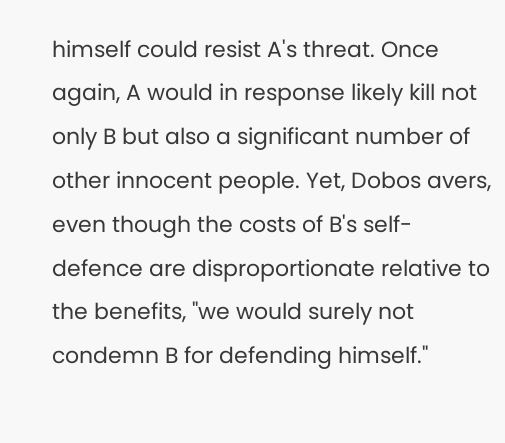himself could resist A's threat. Once again, A would in response likely kill not only B but also a significant number of other innocent people. Yet, Dobos avers, even though the costs of B's self-defence are disproportionate relative to the benefits, "we would surely not condemn B for defending himself."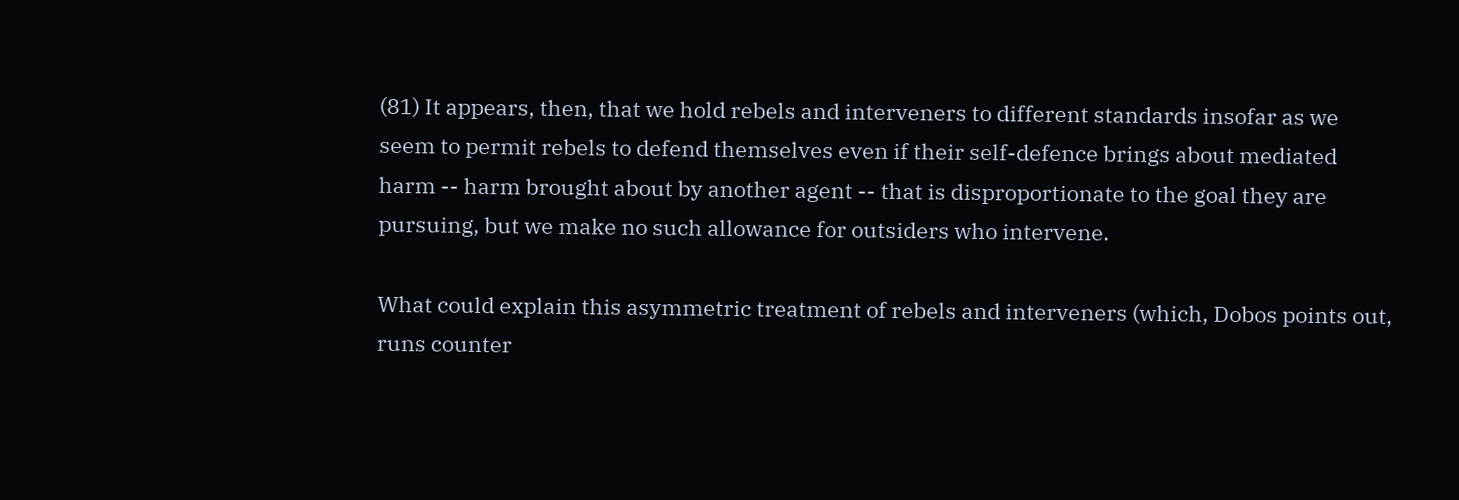(81) It appears, then, that we hold rebels and interveners to different standards insofar as we seem to permit rebels to defend themselves even if their self-defence brings about mediated harm -- harm brought about by another agent -- that is disproportionate to the goal they are pursuing, but we make no such allowance for outsiders who intervene.

What could explain this asymmetric treatment of rebels and interveners (which, Dobos points out, runs counter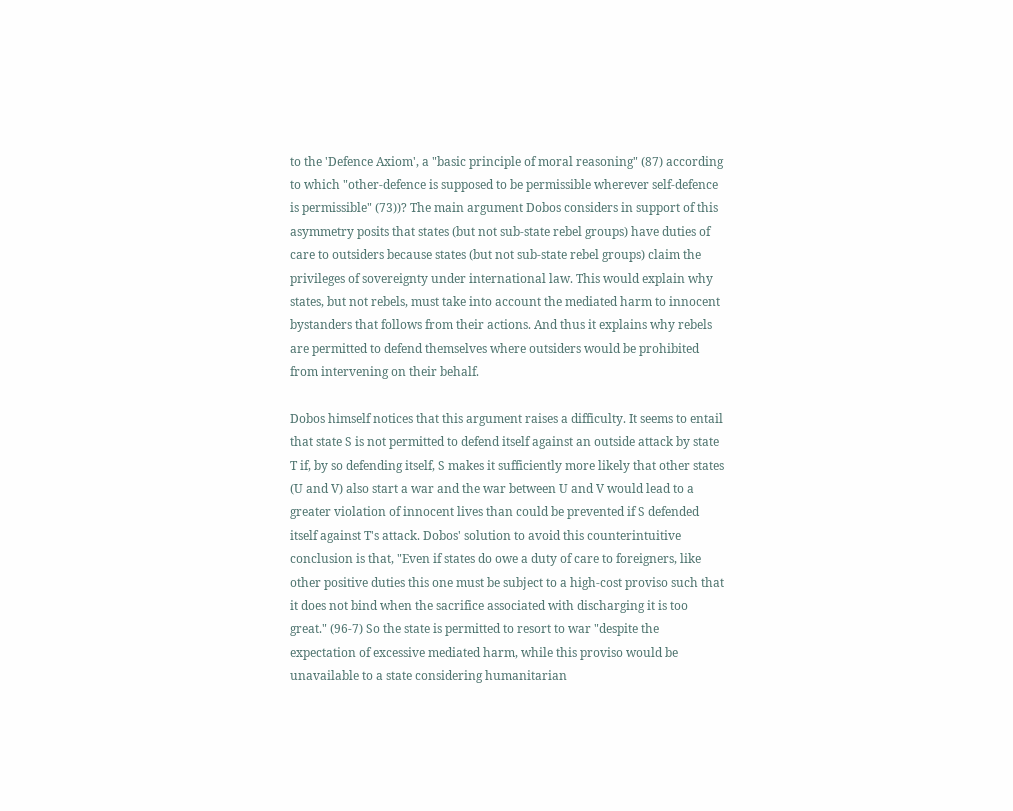to the 'Defence Axiom', a "basic principle of moral reasoning" (87) according to which "other-defence is supposed to be permissible wherever self-defence is permissible" (73))? The main argument Dobos considers in support of this asymmetry posits that states (but not sub-state rebel groups) have duties of care to outsiders because states (but not sub-state rebel groups) claim the privileges of sovereignty under international law. This would explain why states, but not rebels, must take into account the mediated harm to innocent bystanders that follows from their actions. And thus it explains why rebels are permitted to defend themselves where outsiders would be prohibited from intervening on their behalf.

Dobos himself notices that this argument raises a difficulty. It seems to entail that state S is not permitted to defend itself against an outside attack by state T if, by so defending itself, S makes it sufficiently more likely that other states (U and V) also start a war and the war between U and V would lead to a greater violation of innocent lives than could be prevented if S defended itself against T's attack. Dobos' solution to avoid this counterintuitive conclusion is that, "Even if states do owe a duty of care to foreigners, like other positive duties this one must be subject to a high-cost proviso such that it does not bind when the sacrifice associated with discharging it is too great." (96-7) So the state is permitted to resort to war "despite the expectation of excessive mediated harm, while this proviso would be unavailable to a state considering humanitarian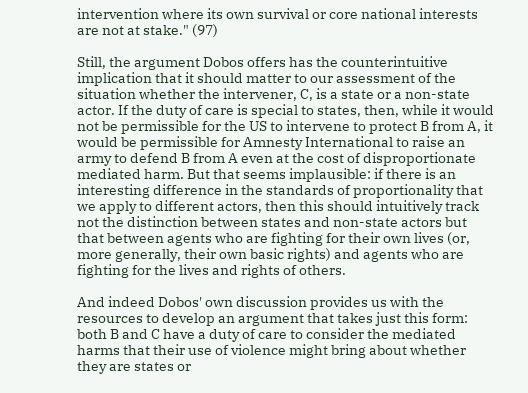intervention where its own survival or core national interests are not at stake." (97)

Still, the argument Dobos offers has the counterintuitive implication that it should matter to our assessment of the situation whether the intervener, C, is a state or a non-state actor. If the duty of care is special to states, then, while it would not be permissible for the US to intervene to protect B from A, it would be permissible for Amnesty International to raise an army to defend B from A even at the cost of disproportionate mediated harm. But that seems implausible: if there is an interesting difference in the standards of proportionality that we apply to different actors, then this should intuitively track not the distinction between states and non-state actors but that between agents who are fighting for their own lives (or, more generally, their own basic rights) and agents who are fighting for the lives and rights of others.

And indeed Dobos' own discussion provides us with the resources to develop an argument that takes just this form: both B and C have a duty of care to consider the mediated harms that their use of violence might bring about whether they are states or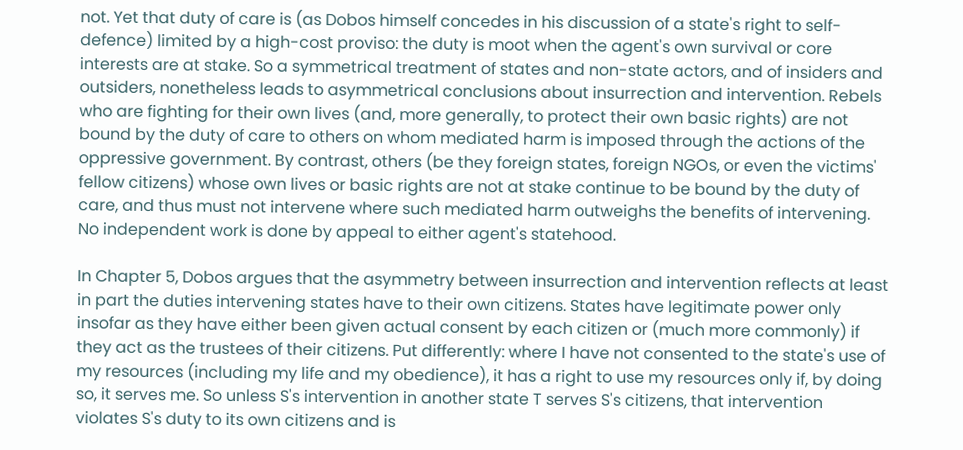not. Yet that duty of care is (as Dobos himself concedes in his discussion of a state's right to self-defence) limited by a high-cost proviso: the duty is moot when the agent's own survival or core interests are at stake. So a symmetrical treatment of states and non-state actors, and of insiders and outsiders, nonetheless leads to asymmetrical conclusions about insurrection and intervention. Rebels who are fighting for their own lives (and, more generally, to protect their own basic rights) are not bound by the duty of care to others on whom mediated harm is imposed through the actions of the oppressive government. By contrast, others (be they foreign states, foreign NGOs, or even the victims' fellow citizens) whose own lives or basic rights are not at stake continue to be bound by the duty of care, and thus must not intervene where such mediated harm outweighs the benefits of intervening. No independent work is done by appeal to either agent's statehood.

In Chapter 5, Dobos argues that the asymmetry between insurrection and intervention reflects at least in part the duties intervening states have to their own citizens. States have legitimate power only insofar as they have either been given actual consent by each citizen or (much more commonly) if they act as the trustees of their citizens. Put differently: where I have not consented to the state's use of my resources (including my life and my obedience), it has a right to use my resources only if, by doing so, it serves me. So unless S's intervention in another state T serves S's citizens, that intervention violates S's duty to its own citizens and is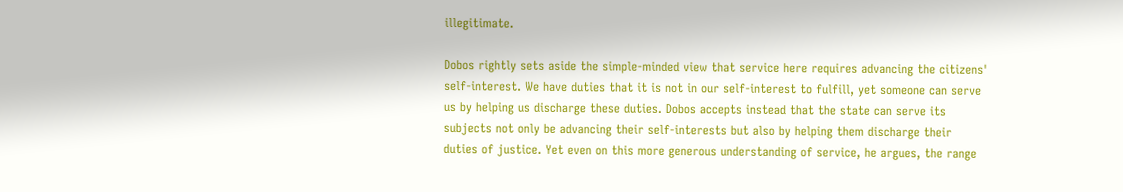illegitimate.

Dobos rightly sets aside the simple-minded view that service here requires advancing the citizens' self-interest. We have duties that it is not in our self-interest to fulfill, yet someone can serve us by helping us discharge these duties. Dobos accepts instead that the state can serve its subjects not only be advancing their self-interests but also by helping them discharge their duties of justice. Yet even on this more generous understanding of service, he argues, the range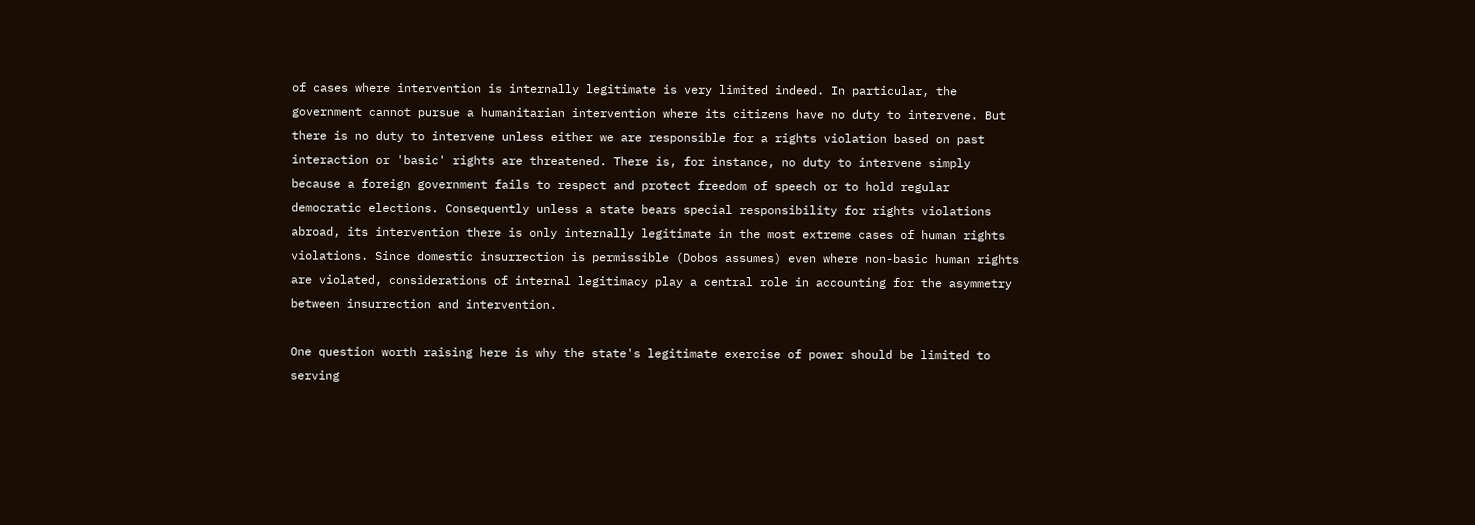of cases where intervention is internally legitimate is very limited indeed. In particular, the government cannot pursue a humanitarian intervention where its citizens have no duty to intervene. But there is no duty to intervene unless either we are responsible for a rights violation based on past interaction or 'basic' rights are threatened. There is, for instance, no duty to intervene simply because a foreign government fails to respect and protect freedom of speech or to hold regular democratic elections. Consequently unless a state bears special responsibility for rights violations abroad, its intervention there is only internally legitimate in the most extreme cases of human rights violations. Since domestic insurrection is permissible (Dobos assumes) even where non-basic human rights are violated, considerations of internal legitimacy play a central role in accounting for the asymmetry between insurrection and intervention.

One question worth raising here is why the state's legitimate exercise of power should be limited to serving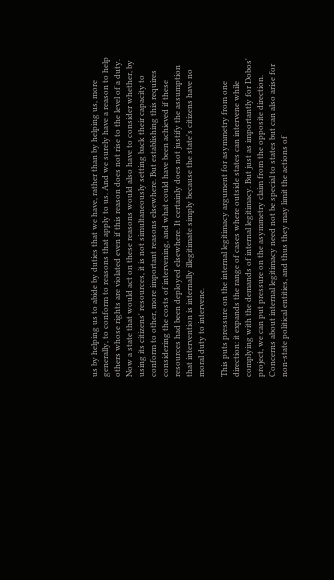us by helping us to abide by duties that we have, rather than by helping us, more generally, to conform to reasons that apply to us. And we surely have a reason to help others whose rights are violated even if this reason does not rise to the level of a duty. Now a state that would act on these reasons would also have to consider whether, by using its citizens' resources, it is not simultaneously setting back their capacity to conform to other, more important reasons elsewhere. But establishing this requires considering the costs of intervening, and what could have been achieved if these resources had been deployed elsewhere. It certainly does not justify the assumption that intervention is internally illegitimate simply because the state's citizens have no moral duty to intervene.

This puts pressure on the internal legitimacy argument for asymmetry from one direction: it expands the range of cases where outside states can intervene while complying with the demands of internal legitimacy. But just as importantly for Dobos' project, we can put pressure on the asymmetry claim from the opposite direction. Concerns about internal legitimacy need not be special to states but can also arise for non-state political entities, and thus they may limit the actions of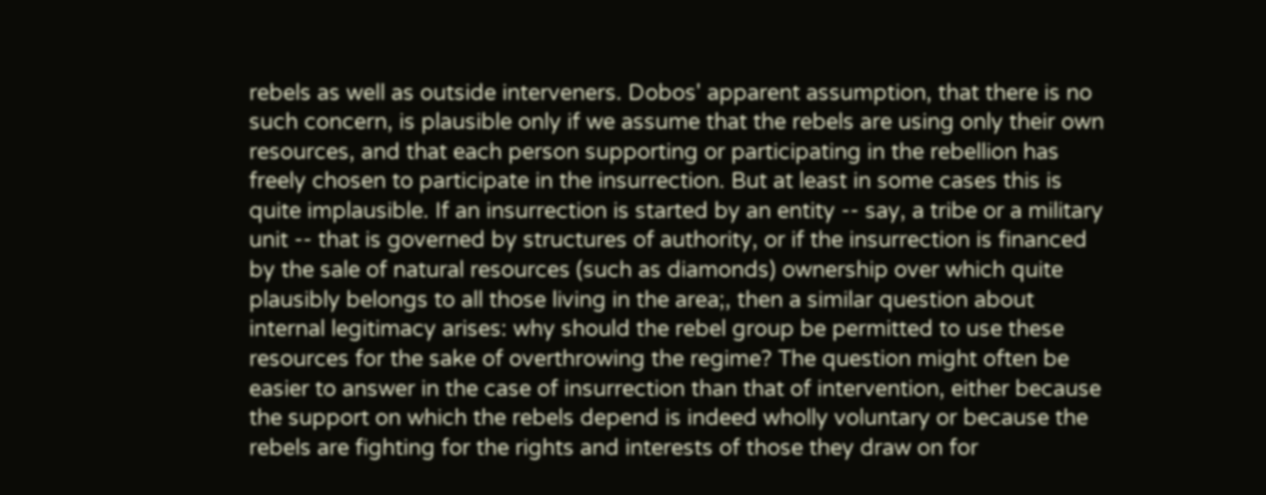rebels as well as outside interveners. Dobos' apparent assumption, that there is no such concern, is plausible only if we assume that the rebels are using only their own resources, and that each person supporting or participating in the rebellion has freely chosen to participate in the insurrection. But at least in some cases this is quite implausible. If an insurrection is started by an entity -- say, a tribe or a military unit -- that is governed by structures of authority, or if the insurrection is financed by the sale of natural resources (such as diamonds) ownership over which quite plausibly belongs to all those living in the area;, then a similar question about internal legitimacy arises: why should the rebel group be permitted to use these resources for the sake of overthrowing the regime? The question might often be easier to answer in the case of insurrection than that of intervention, either because the support on which the rebels depend is indeed wholly voluntary or because the rebels are fighting for the rights and interests of those they draw on for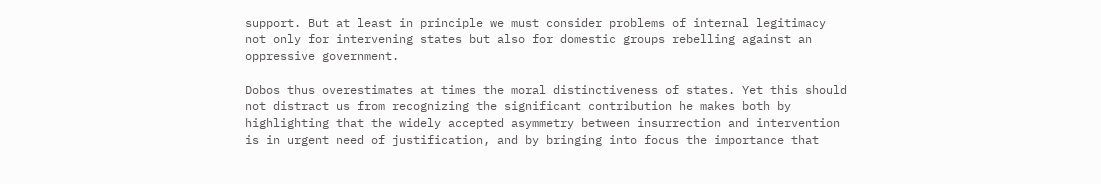support. But at least in principle we must consider problems of internal legitimacy not only for intervening states but also for domestic groups rebelling against an oppressive government.

Dobos thus overestimates at times the moral distinctiveness of states. Yet this should not distract us from recognizing the significant contribution he makes both by highlighting that the widely accepted asymmetry between insurrection and intervention is in urgent need of justification, and by bringing into focus the importance that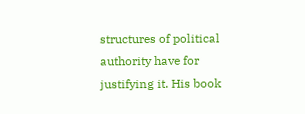structures of political authority have for justifying it. His book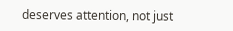deserves attention, not just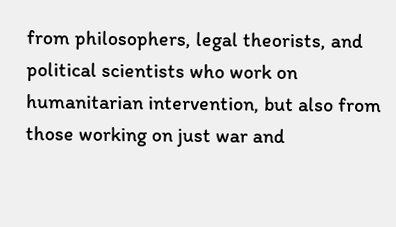from philosophers, legal theorists, and political scientists who work on humanitarian intervention, but also from those working on just war and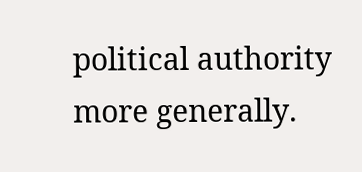political authority more generally.